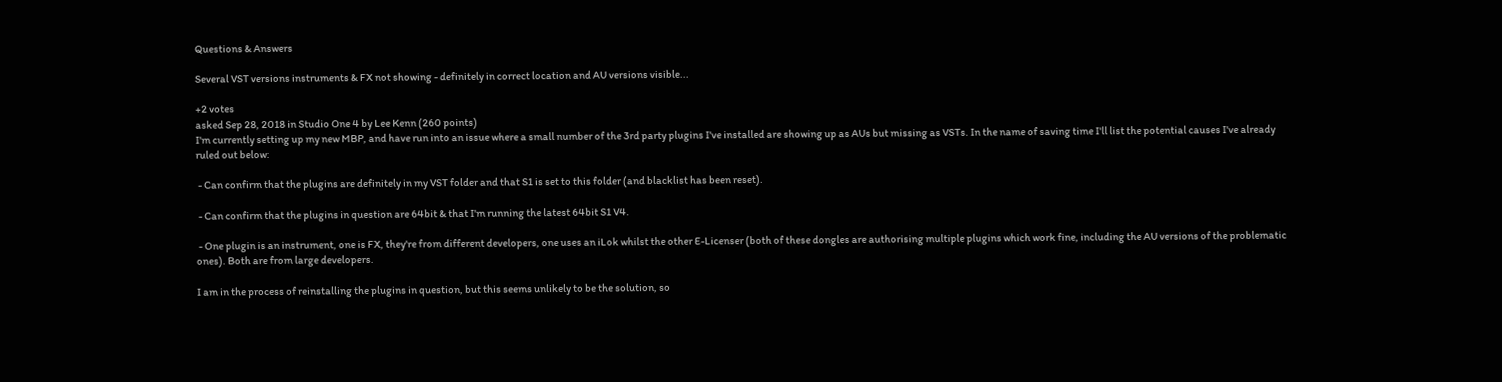Questions & Answers

Several VST versions instruments & FX not showing - definitely in correct location and AU versions visible...

+2 votes
asked Sep 28, 2018 in Studio One 4 by Lee Kenn (260 points)
I'm currently setting up my new MBP, and have run into an issue where a small number of the 3rd party plugins I've installed are showing up as AUs but missing as VSTs. In the name of saving time I'll list the potential causes I've already ruled out below:

 - Can confirm that the plugins are definitely in my VST folder and that S1 is set to this folder (and blacklist has been reset).

 - Can confirm that the plugins in question are 64bit & that I'm running the latest 64bit S1 V4.

 - One plugin is an instrument, one is FX, they're from different developers, one uses an iLok whilst the other E-Licenser (both of these dongles are authorising multiple plugins which work fine, including the AU versions of the problematic ones). Both are from large developers.

I am in the process of reinstalling the plugins in question, but this seems unlikely to be the solution, so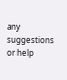any suggestions or help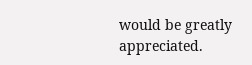would be greatly appreciated.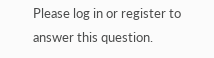Please log in or register to answer this question.